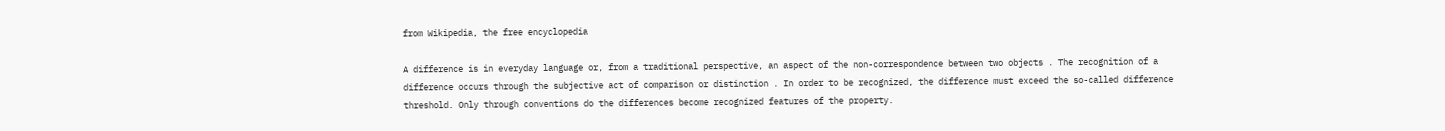from Wikipedia, the free encyclopedia

A difference is in everyday language or, from a traditional perspective, an aspect of the non-correspondence between two objects . The recognition of a difference occurs through the subjective act of comparison or distinction . In order to be recognized, the difference must exceed the so-called difference threshold. Only through conventions do the differences become recognized features of the property.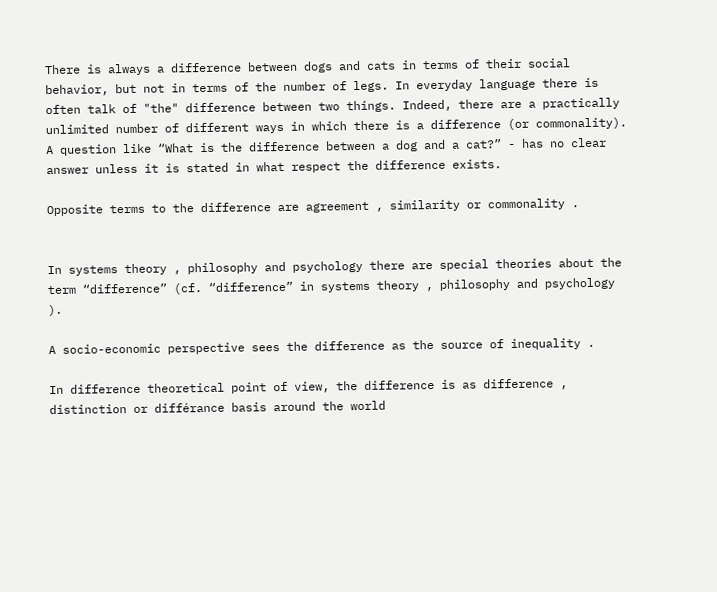There is always a difference between dogs and cats in terms of their social behavior, but not in terms of the number of legs. In everyday language there is often talk of "the" difference between two things. Indeed, there are a practically unlimited number of different ways in which there is a difference (or commonality). A question like “What is the difference between a dog and a cat?” - has no clear answer unless it is stated in what respect the difference exists.

Opposite terms to the difference are agreement , similarity or commonality .


In systems theory , philosophy and psychology there are special theories about the term “difference” (cf. “difference” in systems theory , philosophy and psychology ).

A socio-economic perspective sees the difference as the source of inequality .

In difference theoretical point of view, the difference is as difference , distinction or différance basis around the world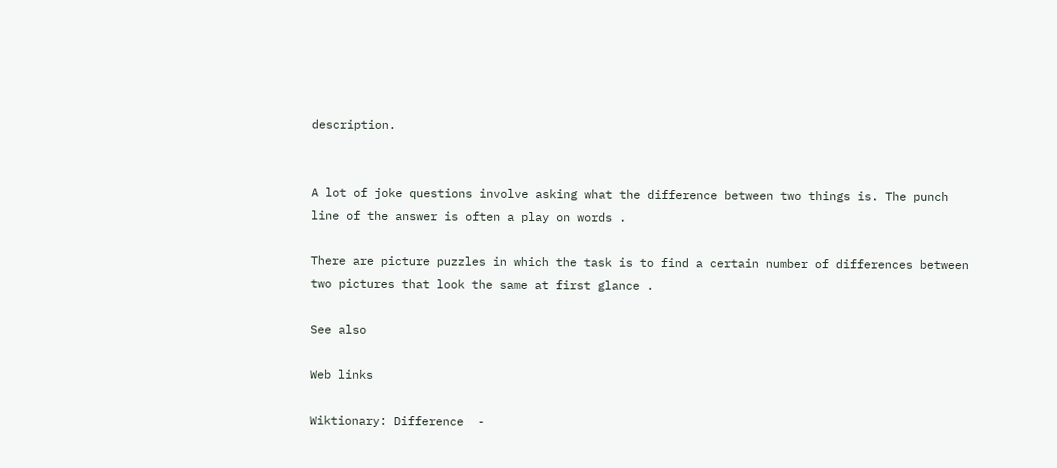description.


A lot of joke questions involve asking what the difference between two things is. The punch line of the answer is often a play on words .

There are picture puzzles in which the task is to find a certain number of differences between two pictures that look the same at first glance .

See also

Web links

Wiktionary: Difference  -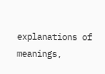explanations of meanings,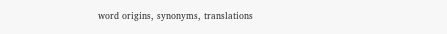word origins, synonyms, translations